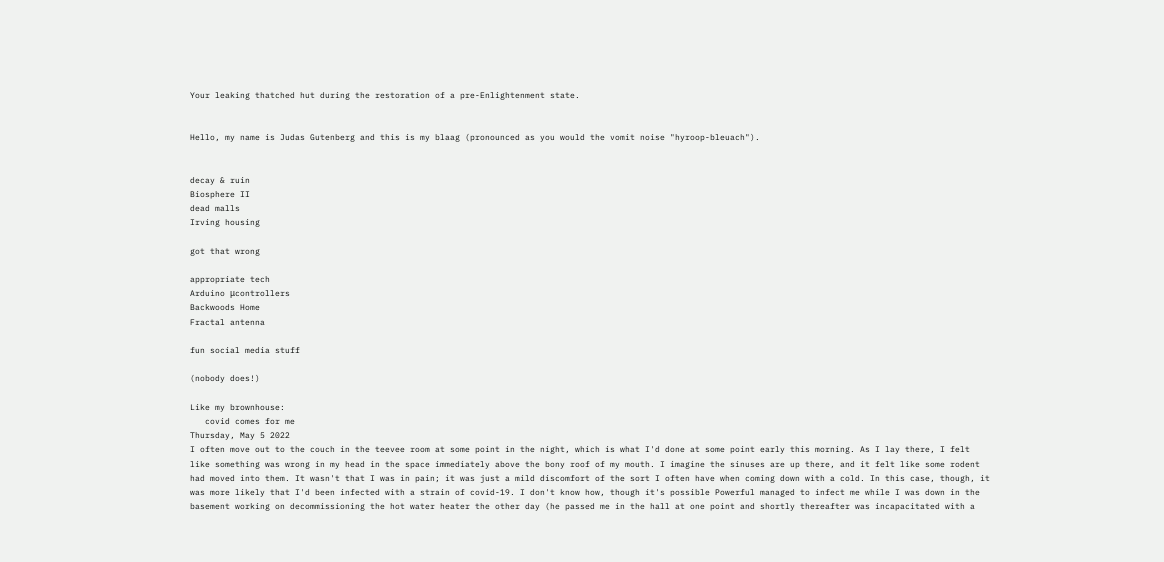Your leaking thatched hut during the restoration of a pre-Enlightenment state.


Hello, my name is Judas Gutenberg and this is my blaag (pronounced as you would the vomit noise "hyroop-bleuach").


decay & ruin
Biosphere II
dead malls
Irving housing

got that wrong

appropriate tech
Arduino μcontrollers
Backwoods Home
Fractal antenna

fun social media stuff

(nobody does!)

Like my brownhouse:
   covid comes for me
Thursday, May 5 2022
I often move out to the couch in the teevee room at some point in the night, which is what I'd done at some point early this morning. As I lay there, I felt like something was wrong in my head in the space immediately above the bony roof of my mouth. I imagine the sinuses are up there, and it felt like some rodent had moved into them. It wasn't that I was in pain; it was just a mild discomfort of the sort I often have when coming down with a cold. In this case, though, it was more likely that I'd been infected with a strain of covid-19. I don't know how, though it's possible Powerful managed to infect me while I was down in the basement working on decommissioning the hot water heater the other day (he passed me in the hall at one point and shortly thereafter was incapacitated with a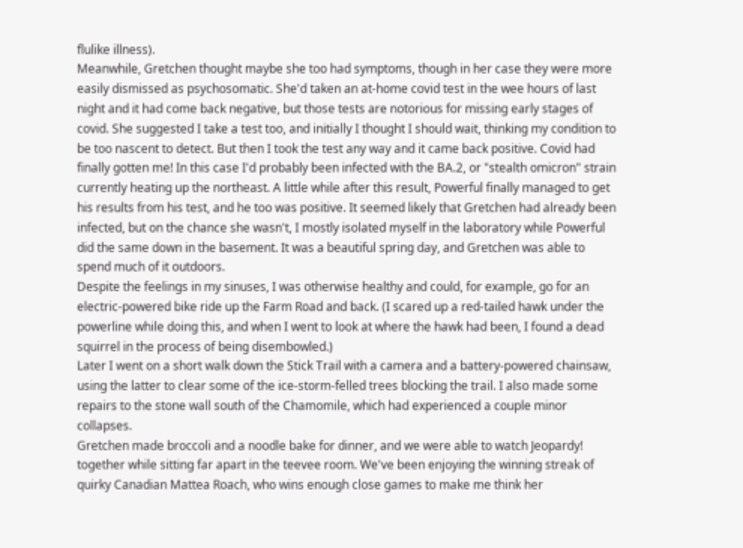flulike illness).
Meanwhile, Gretchen thought maybe she too had symptoms, though in her case they were more easily dismissed as psychosomatic. She'd taken an at-home covid test in the wee hours of last night and it had come back negative, but those tests are notorious for missing early stages of covid. She suggested I take a test too, and initially I thought I should wait, thinking my condition to be too nascent to detect. But then I took the test any way and it came back positive. Covid had finally gotten me! In this case I'd probably been infected with the BA.2, or "stealth omicron" strain currently heating up the northeast. A little while after this result, Powerful finally managed to get his results from his test, and he too was positive. It seemed likely that Gretchen had already been infected, but on the chance she wasn't, I mostly isolated myself in the laboratory while Powerful did the same down in the basement. It was a beautiful spring day, and Gretchen was able to spend much of it outdoors.
Despite the feelings in my sinuses, I was otherwise healthy and could, for example, go for an electric-powered bike ride up the Farm Road and back. (I scared up a red-tailed hawk under the powerline while doing this, and when I went to look at where the hawk had been, I found a dead squirrel in the process of being disembowled.)
Later I went on a short walk down the Stick Trail with a camera and a battery-powered chainsaw, using the latter to clear some of the ice-storm-felled trees blocking the trail. I also made some repairs to the stone wall south of the Chamomile, which had experienced a couple minor collapses.
Gretchen made broccoli and a noodle bake for dinner, and we were able to watch Jeopardy! together while sitting far apart in the teevee room. We've been enjoying the winning streak of quirky Canadian Mattea Roach, who wins enough close games to make me think her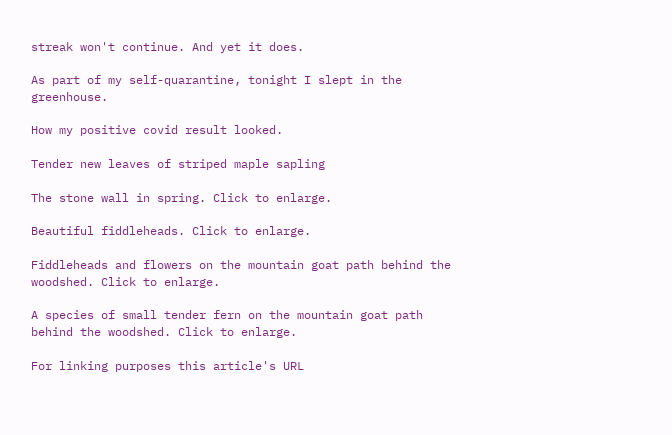streak won't continue. And yet it does.

As part of my self-quarantine, tonight I slept in the greenhouse.

How my positive covid result looked.

Tender new leaves of striped maple sapling

The stone wall in spring. Click to enlarge.

Beautiful fiddleheads. Click to enlarge.

Fiddleheads and flowers on the mountain goat path behind the woodshed. Click to enlarge.

A species of small tender fern on the mountain goat path behind the woodshed. Click to enlarge.

For linking purposes this article's URL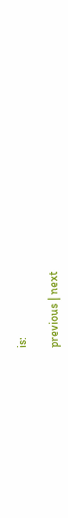is:

previous | next